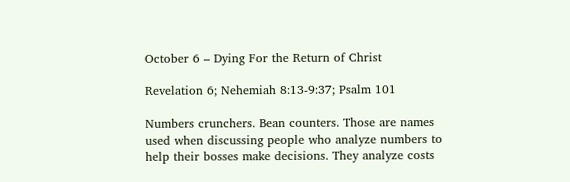October 6 – Dying For the Return of Christ

Revelation 6; Nehemiah 8:13-9:37; Psalm 101

Numbers crunchers. Bean counters. Those are names used when discussing people who analyze numbers to help their bosses make decisions. They analyze costs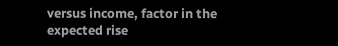versus income, factor in the expected rise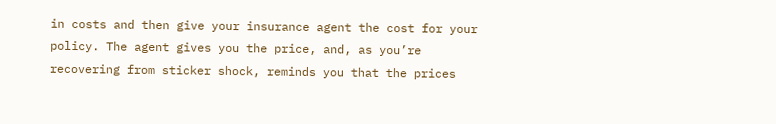in costs and then give your insurance agent the cost for your policy. The agent gives you the price, and, as you’re recovering from sticker shock, reminds you that the prices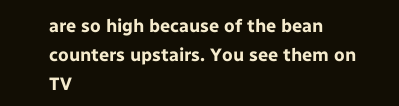are so high because of the bean counters upstairs. You see them on TV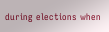during elections when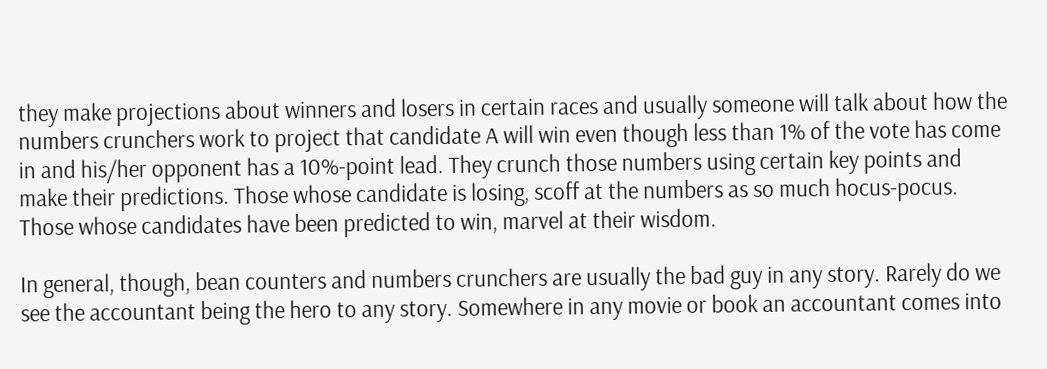they make projections about winners and losers in certain races and usually someone will talk about how the numbers crunchers work to project that candidate A will win even though less than 1% of the vote has come in and his/her opponent has a 10%-point lead. They crunch those numbers using certain key points and make their predictions. Those whose candidate is losing, scoff at the numbers as so much hocus-pocus. Those whose candidates have been predicted to win, marvel at their wisdom.

In general, though, bean counters and numbers crunchers are usually the bad guy in any story. Rarely do we see the accountant being the hero to any story. Somewhere in any movie or book an accountant comes into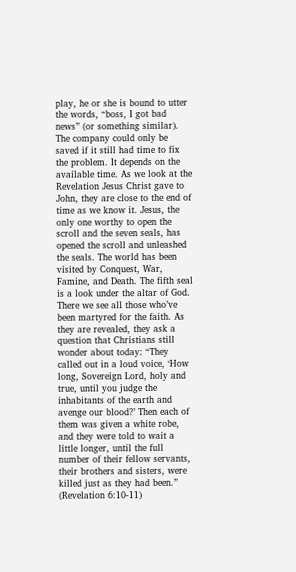play, he or she is bound to utter the words, “boss, I got bad news” (or something similar). The company could only be saved if it still had time to fix the problem. It depends on the available time. As we look at the Revelation Jesus Christ gave to John, they are close to the end of time as we know it. Jesus, the only one worthy to open the scroll and the seven seals, has opened the scroll and unleashed the seals. The world has been visited by Conquest, War, Famine, and Death. The fifth seal is a look under the altar of God. There we see all those who’ve been martyred for the faith. As they are revealed, they ask a question that Christians still wonder about today: “They called out in a loud voice, ‘How long, Sovereign Lord, holy and true, until you judge the inhabitants of the earth and avenge our blood?’ Then each of them was given a white robe, and they were told to wait a little longer, until the full number of their fellow servants, their brothers and sisters, were killed just as they had been.” (Revelation 6:10-11)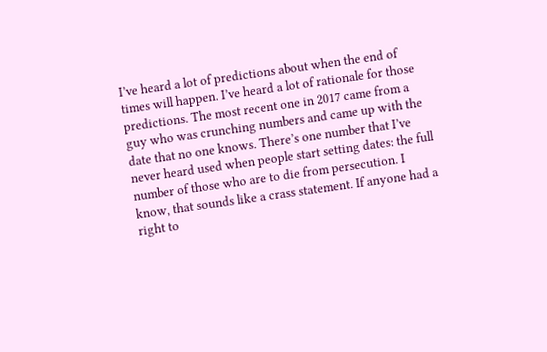I’ve heard a lot of predictions about when the end of times will happen. I’ve heard a lot of rationale for those predictions. The most recent one in 2017 came from a guy who was crunching numbers and came up with the date that no one knows. There’s one number that I’ve never heard used when people start setting dates: the full number of those who are to die from persecution. I know, that sounds like a crass statement. If anyone had a right to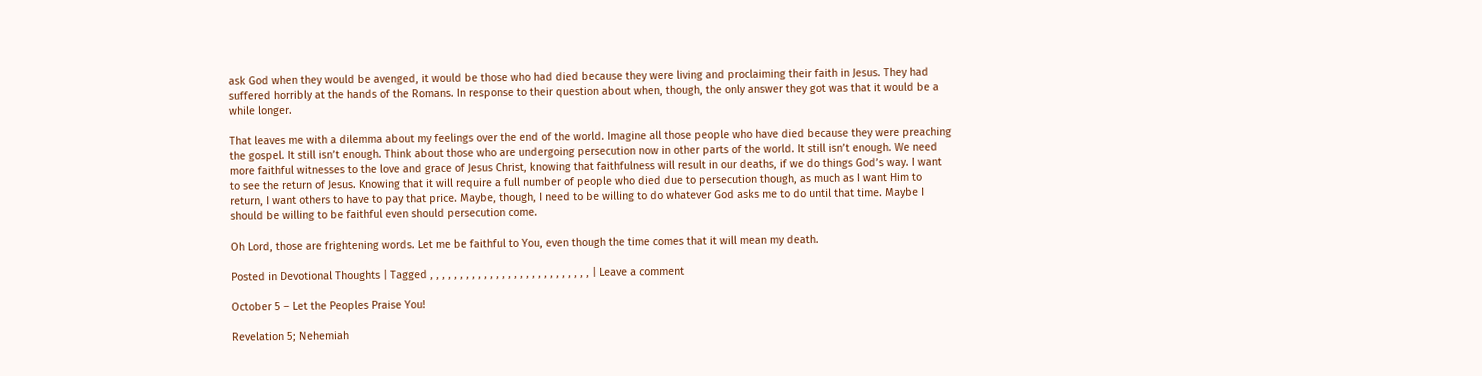ask God when they would be avenged, it would be those who had died because they were living and proclaiming their faith in Jesus. They had suffered horribly at the hands of the Romans. In response to their question about when, though, the only answer they got was that it would be a while longer.

That leaves me with a dilemma about my feelings over the end of the world. Imagine all those people who have died because they were preaching the gospel. It still isn’t enough. Think about those who are undergoing persecution now in other parts of the world. It still isn’t enough. We need more faithful witnesses to the love and grace of Jesus Christ, knowing that faithfulness will result in our deaths, if we do things God’s way. I want to see the return of Jesus. Knowing that it will require a full number of people who died due to persecution though, as much as I want Him to return, I want others to have to pay that price. Maybe, though, I need to be willing to do whatever God asks me to do until that time. Maybe I should be willing to be faithful even should persecution come.

Oh Lord, those are frightening words. Let me be faithful to You, even though the time comes that it will mean my death.

Posted in Devotional Thoughts | Tagged , , , , , , , , , , , , , , , , , , , , , , , , , , , | Leave a comment

October 5 – Let the Peoples Praise You!

Revelation 5; Nehemiah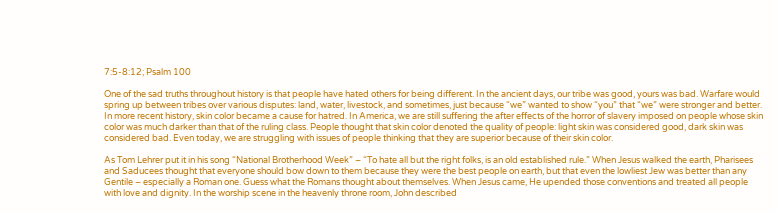7:5-8:12; Psalm 100

One of the sad truths throughout history is that people have hated others for being different. In the ancient days, our tribe was good, yours was bad. Warfare would spring up between tribes over various disputes: land, water, livestock, and sometimes, just because “we” wanted to show “you” that “we” were stronger and better. In more recent history, skin color became a cause for hatred. In America, we are still suffering the after effects of the horror of slavery imposed on people whose skin color was much darker than that of the ruling class. People thought that skin color denoted the quality of people: light skin was considered good, dark skin was considered bad. Even today, we are struggling with issues of people thinking that they are superior because of their skin color.

As Tom Lehrer put it in his song “National Brotherhood Week” – “To hate all but the right folks, is an old established rule.” When Jesus walked the earth, Pharisees and Saducees thought that everyone should bow down to them because they were the best people on earth, but that even the lowliest Jew was better than any Gentile – especially a Roman one. Guess what the Romans thought about themselves. When Jesus came, He upended those conventions and treated all people with love and dignity. In the worship scene in the heavenly throne room, John described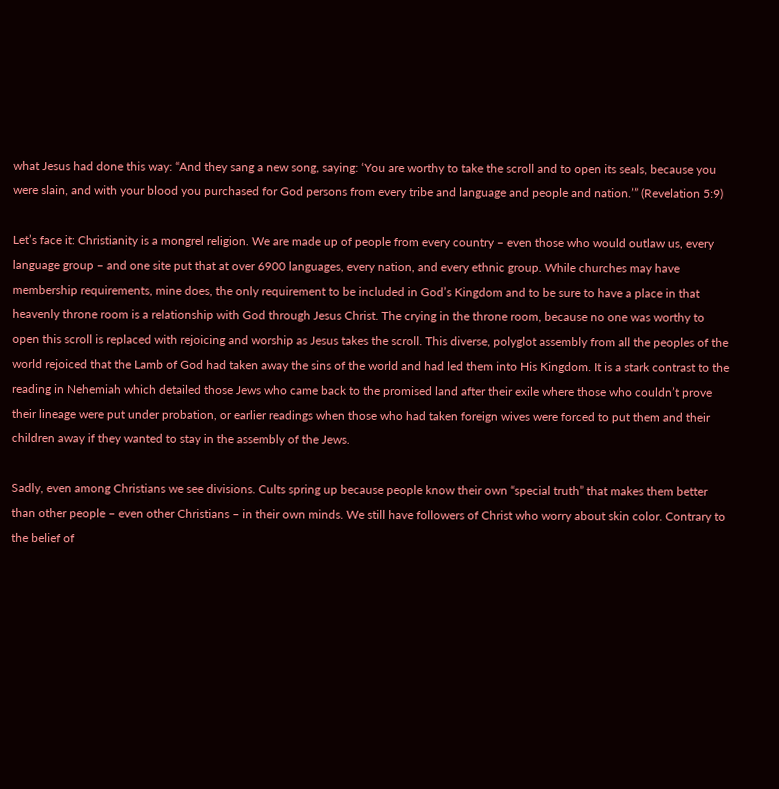what Jesus had done this way: “And they sang a new song, saying: ‘You are worthy to take the scroll and to open its seals, because you were slain, and with your blood you purchased for God persons from every tribe and language and people and nation.’” (Revelation 5:9)

Let’s face it: Christianity is a mongrel religion. We are made up of people from every country – even those who would outlaw us, every language group – and one site put that at over 6900 languages, every nation, and every ethnic group. While churches may have membership requirements, mine does, the only requirement to be included in God’s Kingdom and to be sure to have a place in that heavenly throne room is a relationship with God through Jesus Christ. The crying in the throne room, because no one was worthy to open this scroll is replaced with rejoicing and worship as Jesus takes the scroll. This diverse, polyglot assembly from all the peoples of the world rejoiced that the Lamb of God had taken away the sins of the world and had led them into His Kingdom. It is a stark contrast to the reading in Nehemiah which detailed those Jews who came back to the promised land after their exile where those who couldn’t prove their lineage were put under probation, or earlier readings when those who had taken foreign wives were forced to put them and their children away if they wanted to stay in the assembly of the Jews.

Sadly, even among Christians we see divisions. Cults spring up because people know their own “special truth” that makes them better than other people – even other Christians – in their own minds. We still have followers of Christ who worry about skin color. Contrary to the belief of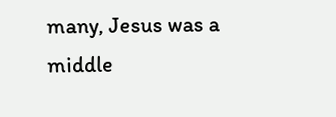many, Jesus was a middle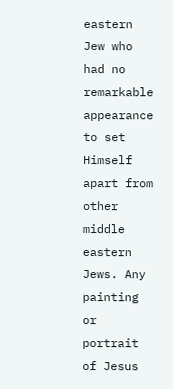eastern Jew who had no remarkable appearance to set Himself apart from other middle eastern Jews. Any painting or portrait of Jesus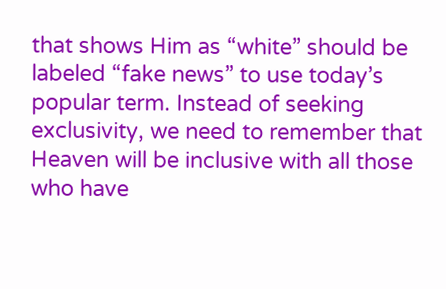that shows Him as “white” should be labeled “fake news” to use today’s popular term. Instead of seeking exclusivity, we need to remember that Heaven will be inclusive with all those who have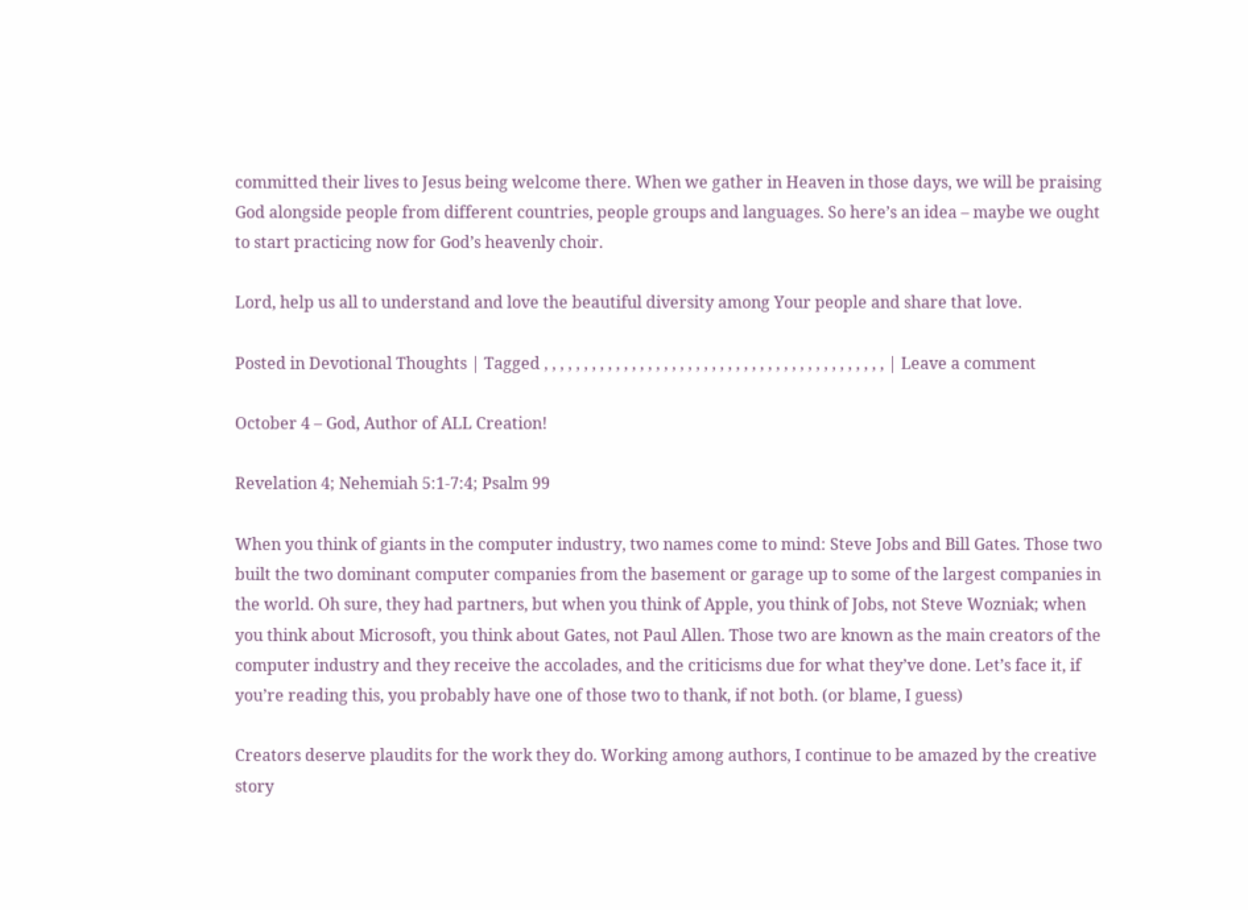committed their lives to Jesus being welcome there. When we gather in Heaven in those days, we will be praising God alongside people from different countries, people groups and languages. So here’s an idea – maybe we ought to start practicing now for God’s heavenly choir.

Lord, help us all to understand and love the beautiful diversity among Your people and share that love.

Posted in Devotional Thoughts | Tagged , , , , , , , , , , , , , , , , , , , , , , , , , , , , , , , , , , , , , , , , , , , | Leave a comment

October 4 – God, Author of ALL Creation!

Revelation 4; Nehemiah 5:1-7:4; Psalm 99

When you think of giants in the computer industry, two names come to mind: Steve Jobs and Bill Gates. Those two built the two dominant computer companies from the basement or garage up to some of the largest companies in the world. Oh sure, they had partners, but when you think of Apple, you think of Jobs, not Steve Wozniak; when you think about Microsoft, you think about Gates, not Paul Allen. Those two are known as the main creators of the computer industry and they receive the accolades, and the criticisms due for what they’ve done. Let’s face it, if you’re reading this, you probably have one of those two to thank, if not both. (or blame, I guess)

Creators deserve plaudits for the work they do. Working among authors, I continue to be amazed by the creative story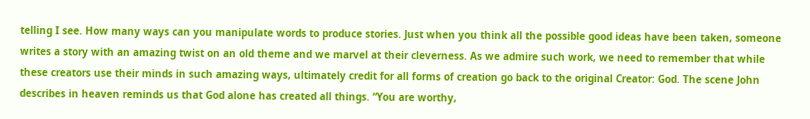telling I see. How many ways can you manipulate words to produce stories. Just when you think all the possible good ideas have been taken, someone writes a story with an amazing twist on an old theme and we marvel at their cleverness. As we admire such work, we need to remember that while these creators use their minds in such amazing ways, ultimately credit for all forms of creation go back to the original Creator: God. The scene John describes in heaven reminds us that God alone has created all things. “You are worthy,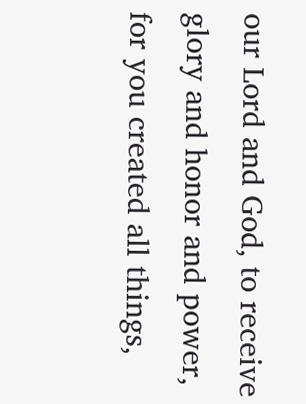our Lord and God, to receive glory and honor and power, for you created all things,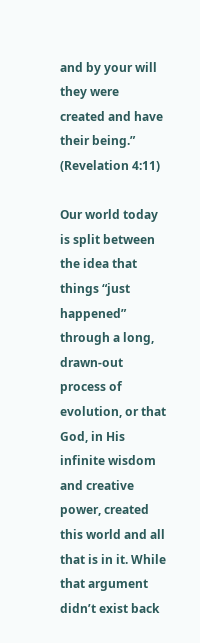and by your will they were created and have their being.” (Revelation 4:11)

Our world today is split between the idea that things “just happened” through a long, drawn-out process of evolution, or that God, in His infinite wisdom and creative power, created this world and all that is in it. While that argument didn’t exist back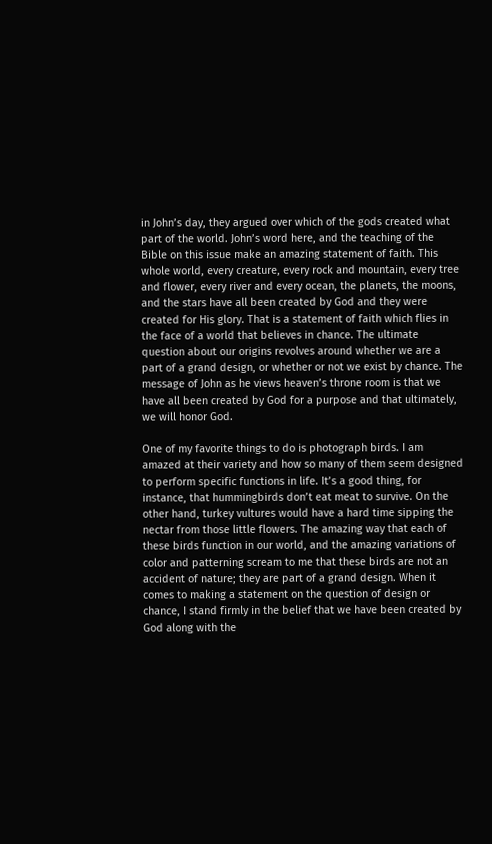in John’s day, they argued over which of the gods created what part of the world. John’s word here, and the teaching of the Bible on this issue make an amazing statement of faith. This whole world, every creature, every rock and mountain, every tree and flower, every river and every ocean, the planets, the moons, and the stars have all been created by God and they were created for His glory. That is a statement of faith which flies in the face of a world that believes in chance. The ultimate question about our origins revolves around whether we are a part of a grand design, or whether or not we exist by chance. The message of John as he views heaven’s throne room is that we have all been created by God for a purpose and that ultimately, we will honor God.

One of my favorite things to do is photograph birds. I am amazed at their variety and how so many of them seem designed to perform specific functions in life. It’s a good thing, for instance, that hummingbirds don’t eat meat to survive. On the other hand, turkey vultures would have a hard time sipping the nectar from those little flowers. The amazing way that each of these birds function in our world, and the amazing variations of color and patterning scream to me that these birds are not an accident of nature; they are part of a grand design. When it comes to making a statement on the question of design or chance, I stand firmly in the belief that we have been created by God along with the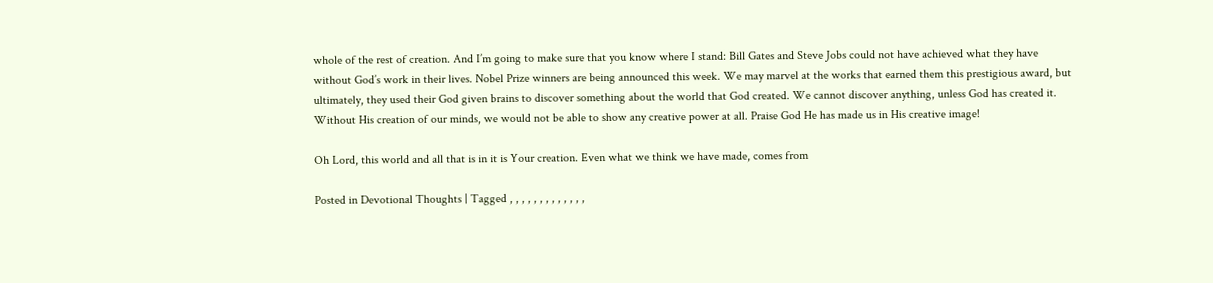whole of the rest of creation. And I’m going to make sure that you know where I stand: Bill Gates and Steve Jobs could not have achieved what they have without God’s work in their lives. Nobel Prize winners are being announced this week. We may marvel at the works that earned them this prestigious award, but ultimately, they used their God given brains to discover something about the world that God created. We cannot discover anything, unless God has created it. Without His creation of our minds, we would not be able to show any creative power at all. Praise God He has made us in His creative image!

Oh Lord, this world and all that is in it is Your creation. Even what we think we have made, comes from

Posted in Devotional Thoughts | Tagged , , , , , , , , , , , , ,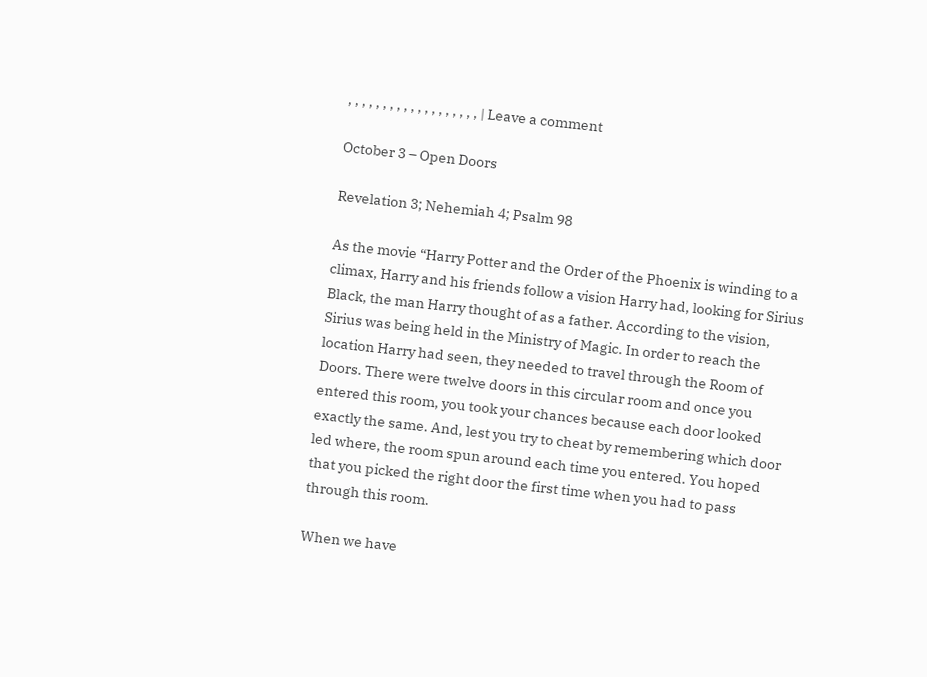, , , , , , , , , , , , , , , , , , , | Leave a comment

October 3 – Open Doors

Revelation 3; Nehemiah 4; Psalm 98

As the movie “Harry Potter and the Order of the Phoenix is winding to a climax, Harry and his friends follow a vision Harry had, looking for Sirius Black, the man Harry thought of as a father. According to the vision, Sirius was being held in the Ministry of Magic. In order to reach the location Harry had seen, they needed to travel through the Room of Doors. There were twelve doors in this circular room and once you entered this room, you took your chances because each door looked exactly the same. And, lest you try to cheat by remembering which door led where, the room spun around each time you entered. You hoped that you picked the right door the first time when you had to pass through this room.

When we have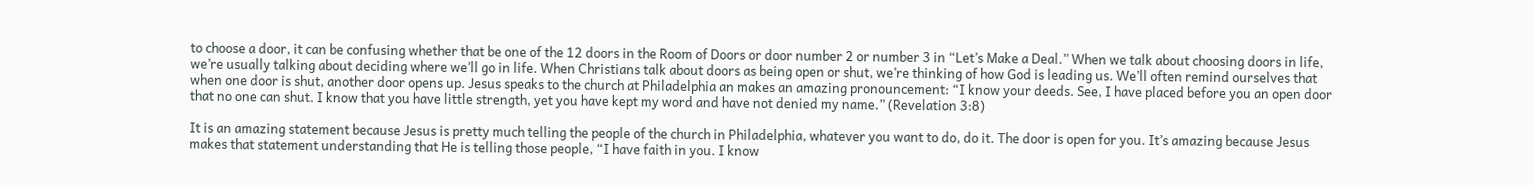to choose a door, it can be confusing whether that be one of the 12 doors in the Room of Doors or door number 2 or number 3 in “Let’s Make a Deal.” When we talk about choosing doors in life, we’re usually talking about deciding where we’ll go in life. When Christians talk about doors as being open or shut, we’re thinking of how God is leading us. We’ll often remind ourselves that when one door is shut, another door opens up. Jesus speaks to the church at Philadelphia an makes an amazing pronouncement: “I know your deeds. See, I have placed before you an open door that no one can shut. I know that you have little strength, yet you have kept my word and have not denied my name.” (Revelation 3:8)

It is an amazing statement because Jesus is pretty much telling the people of the church in Philadelphia, whatever you want to do, do it. The door is open for you. It’s amazing because Jesus makes that statement understanding that He is telling those people, “I have faith in you. I know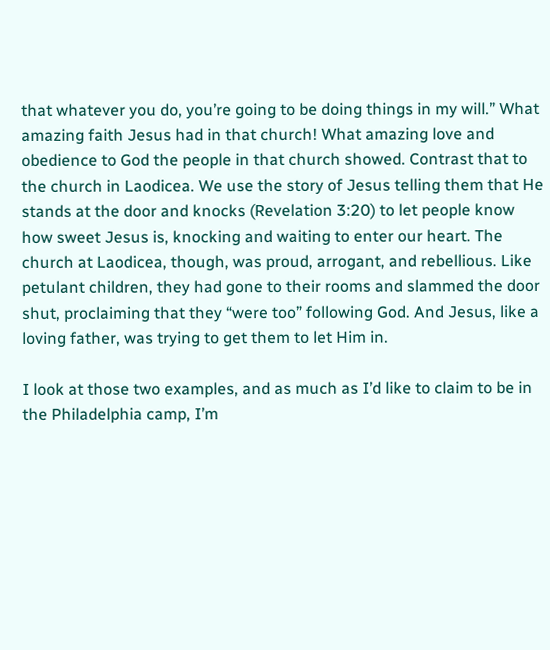that whatever you do, you’re going to be doing things in my will.” What amazing faith Jesus had in that church! What amazing love and obedience to God the people in that church showed. Contrast that to the church in Laodicea. We use the story of Jesus telling them that He stands at the door and knocks (Revelation 3:20) to let people know how sweet Jesus is, knocking and waiting to enter our heart. The church at Laodicea, though, was proud, arrogant, and rebellious. Like petulant children, they had gone to their rooms and slammed the door shut, proclaiming that they “were too” following God. And Jesus, like a loving father, was trying to get them to let Him in.

I look at those two examples, and as much as I’d like to claim to be in the Philadelphia camp, I’m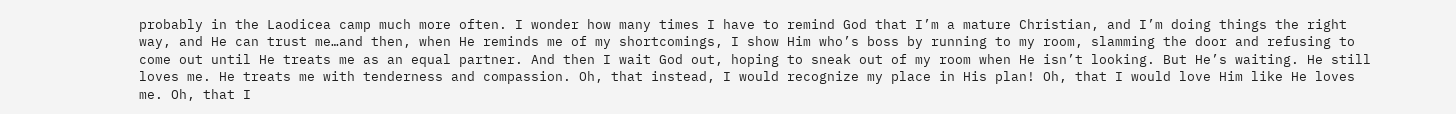probably in the Laodicea camp much more often. I wonder how many times I have to remind God that I’m a mature Christian, and I’m doing things the right way, and He can trust me…and then, when He reminds me of my shortcomings, I show Him who’s boss by running to my room, slamming the door and refusing to come out until He treats me as an equal partner. And then I wait God out, hoping to sneak out of my room when He isn’t looking. But He’s waiting. He still loves me. He treats me with tenderness and compassion. Oh, that instead, I would recognize my place in His plan! Oh, that I would love Him like He loves me. Oh, that I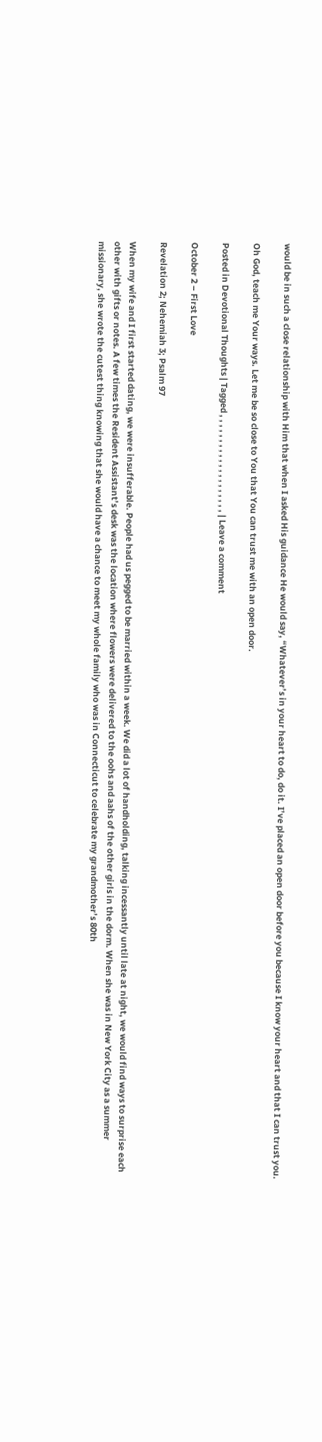would be in such a close relationship with Him that when I asked His guidance He would say, “Whatever’s in your heart to do, do it. I’ve placed an open door before you because I know your heart and that I can trust you.

Oh God, teach me Your ways. Let me be so close to You that You can trust me with an open door.

Posted in Devotional Thoughts | Tagged , , , , , , , , , , , , , , , , , , , , | Leave a comment

October 2 – First Love

Revelation 2; Nehemiah 3; Psalm 97

When my wife and I first started dating, we were insufferable. People had us pegged to be married within a week. We did a lot of handholding, talking incessantly until late at night, we would find ways to surprise each other with gifts or notes. A few times the Resident Assistant’s desk was the location where flowers were delivered to the oohs and aahs of the other girls in the dorm. When she was in New York City as a summer missionary, she wrote the cutest thing knowing that she would have a chance to meet my whole family who was in Connecticut to celebrate my grandmother’s 80th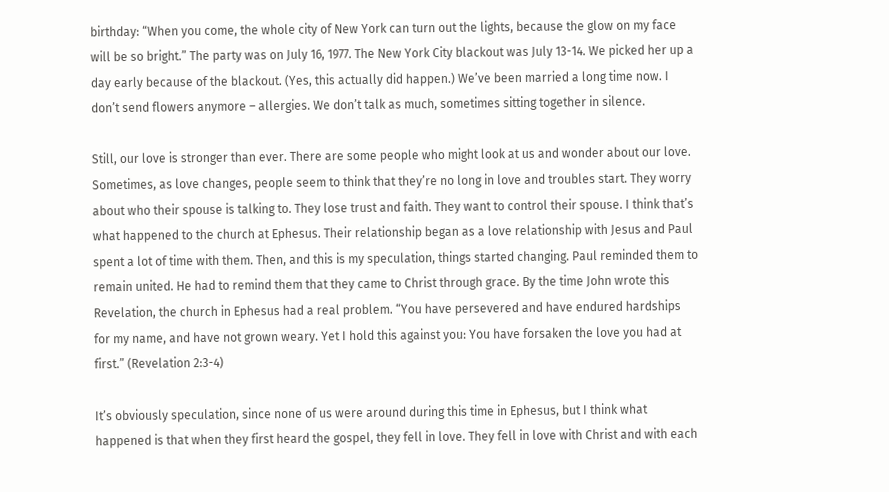birthday: “When you come, the whole city of New York can turn out the lights, because the glow on my face will be so bright.” The party was on July 16, 1977. The New York City blackout was July 13-14. We picked her up a day early because of the blackout. (Yes, this actually did happen.) We’ve been married a long time now. I don’t send flowers anymore – allergies. We don’t talk as much, sometimes sitting together in silence.

Still, our love is stronger than ever. There are some people who might look at us and wonder about our love. Sometimes, as love changes, people seem to think that they’re no long in love and troubles start. They worry about who their spouse is talking to. They lose trust and faith. They want to control their spouse. I think that’s what happened to the church at Ephesus. Their relationship began as a love relationship with Jesus and Paul spent a lot of time with them. Then, and this is my speculation, things started changing. Paul reminded them to remain united. He had to remind them that they came to Christ through grace. By the time John wrote this Revelation, the church in Ephesus had a real problem. “You have persevered and have endured hardships for my name, and have not grown weary. Yet I hold this against you: You have forsaken the love you had at first.” (Revelation 2:3-4)

It’s obviously speculation, since none of us were around during this time in Ephesus, but I think what happened is that when they first heard the gospel, they fell in love. They fell in love with Christ and with each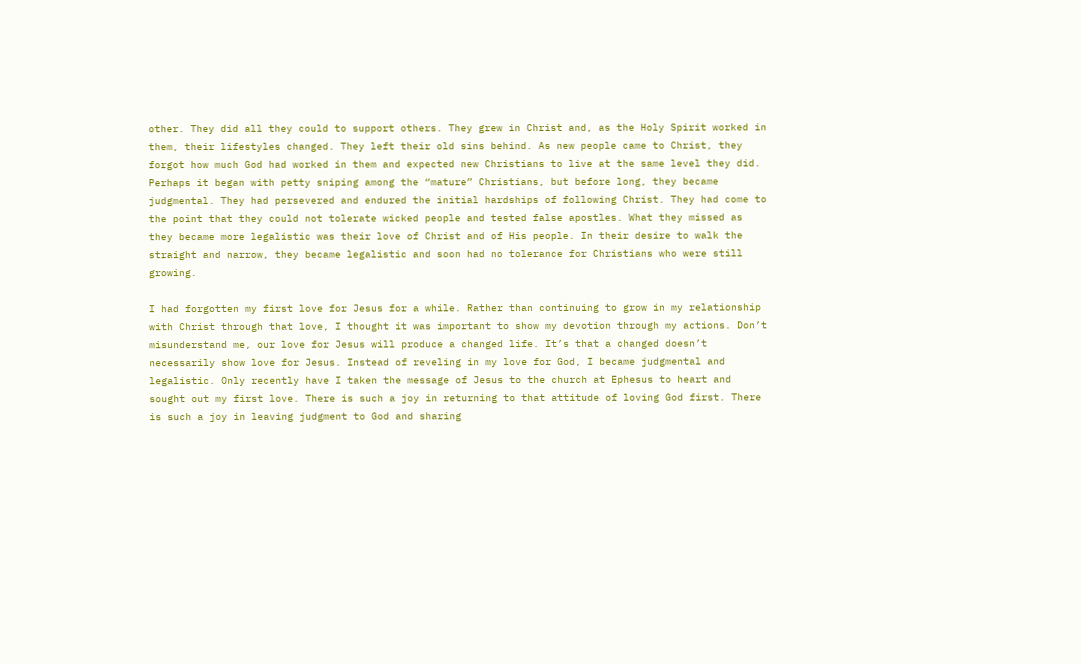other. They did all they could to support others. They grew in Christ and, as the Holy Spirit worked in them, their lifestyles changed. They left their old sins behind. As new people came to Christ, they forgot how much God had worked in them and expected new Christians to live at the same level they did. Perhaps it began with petty sniping among the “mature” Christians, but before long, they became judgmental. They had persevered and endured the initial hardships of following Christ. They had come to the point that they could not tolerate wicked people and tested false apostles. What they missed as they became more legalistic was their love of Christ and of His people. In their desire to walk the straight and narrow, they became legalistic and soon had no tolerance for Christians who were still growing.

I had forgotten my first love for Jesus for a while. Rather than continuing to grow in my relationship with Christ through that love, I thought it was important to show my devotion through my actions. Don’t misunderstand me, our love for Jesus will produce a changed life. It’s that a changed doesn’t necessarily show love for Jesus. Instead of reveling in my love for God, I became judgmental and legalistic. Only recently have I taken the message of Jesus to the church at Ephesus to heart and sought out my first love. There is such a joy in returning to that attitude of loving God first. There is such a joy in leaving judgment to God and sharing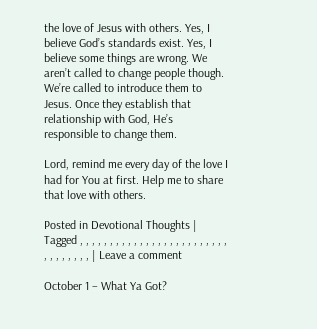the love of Jesus with others. Yes, I believe God’s standards exist. Yes, I believe some things are wrong. We aren’t called to change people though. We’re called to introduce them to Jesus. Once they establish that relationship with God, He’s responsible to change them.

Lord, remind me every day of the love I had for You at first. Help me to share that love with others.

Posted in Devotional Thoughts | Tagged , , , , , , , , , , , , , , , , , , , , , , , , , , , , , , , , , | Leave a comment

October 1 – What Ya Got?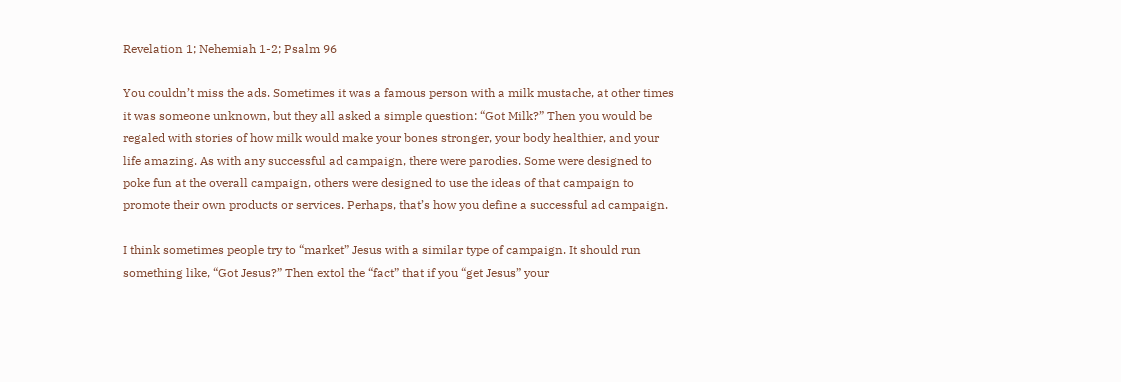Revelation 1; Nehemiah 1-2; Psalm 96

You couldn’t miss the ads. Sometimes it was a famous person with a milk mustache, at other times it was someone unknown, but they all asked a simple question: “Got Milk?” Then you would be regaled with stories of how milk would make your bones stronger, your body healthier, and your life amazing. As with any successful ad campaign, there were parodies. Some were designed to poke fun at the overall campaign, others were designed to use the ideas of that campaign to promote their own products or services. Perhaps, that’s how you define a successful ad campaign.

I think sometimes people try to “market” Jesus with a similar type of campaign. It should run something like, “Got Jesus?” Then extol the “fact” that if you “get Jesus” your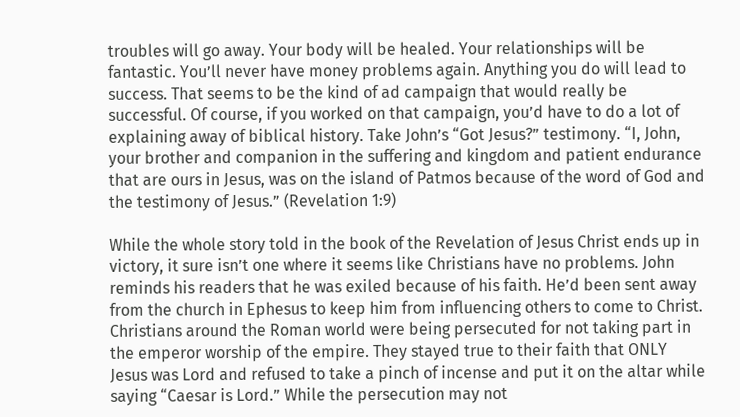troubles will go away. Your body will be healed. Your relationships will be fantastic. You’ll never have money problems again. Anything you do will lead to success. That seems to be the kind of ad campaign that would really be successful. Of course, if you worked on that campaign, you’d have to do a lot of explaining away of biblical history. Take John’s “Got Jesus?” testimony. “I, John, your brother and companion in the suffering and kingdom and patient endurance that are ours in Jesus, was on the island of Patmos because of the word of God and the testimony of Jesus.” (Revelation 1:9)

While the whole story told in the book of the Revelation of Jesus Christ ends up in victory, it sure isn’t one where it seems like Christians have no problems. John reminds his readers that he was exiled because of his faith. He’d been sent away from the church in Ephesus to keep him from influencing others to come to Christ. Christians around the Roman world were being persecuted for not taking part in the emperor worship of the empire. They stayed true to their faith that ONLY Jesus was Lord and refused to take a pinch of incense and put it on the altar while saying “Caesar is Lord.” While the persecution may not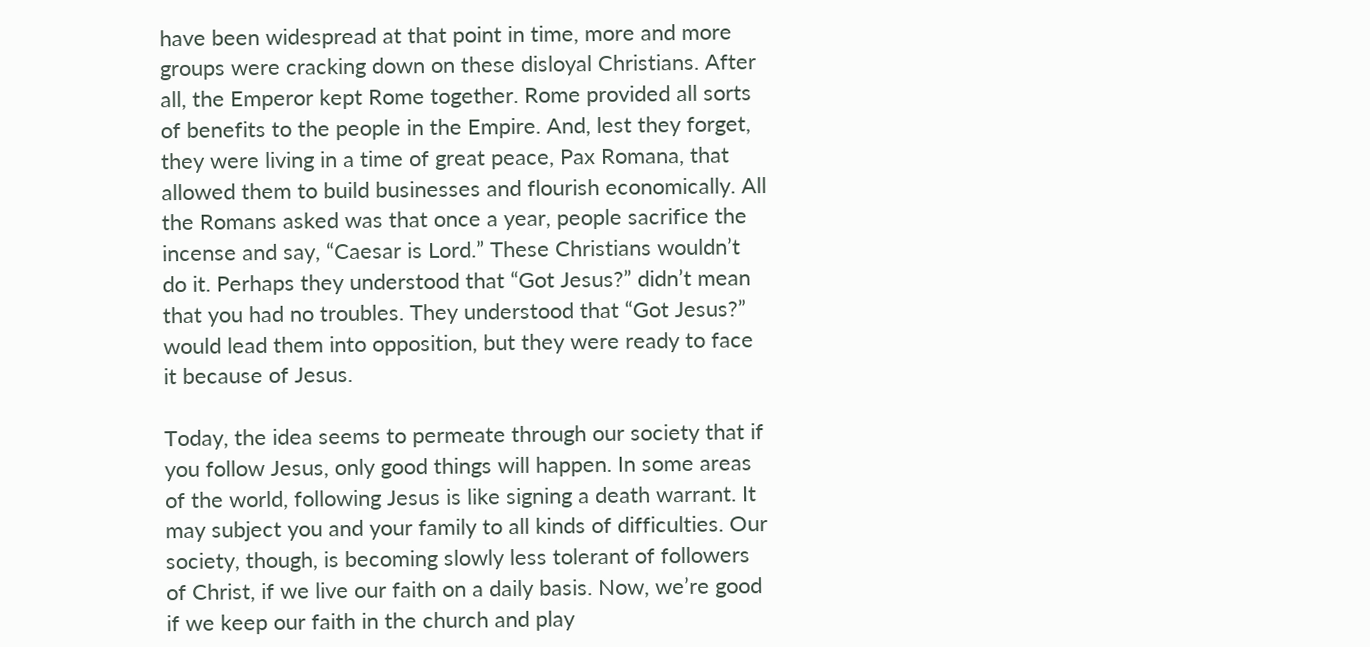have been widespread at that point in time, more and more groups were cracking down on these disloyal Christians. After all, the Emperor kept Rome together. Rome provided all sorts of benefits to the people in the Empire. And, lest they forget, they were living in a time of great peace, Pax Romana, that allowed them to build businesses and flourish economically. All the Romans asked was that once a year, people sacrifice the incense and say, “Caesar is Lord.” These Christians wouldn’t do it. Perhaps they understood that “Got Jesus?” didn’t mean that you had no troubles. They understood that “Got Jesus?” would lead them into opposition, but they were ready to face it because of Jesus.

Today, the idea seems to permeate through our society that if you follow Jesus, only good things will happen. In some areas of the world, following Jesus is like signing a death warrant. It may subject you and your family to all kinds of difficulties. Our society, though, is becoming slowly less tolerant of followers of Christ, if we live our faith on a daily basis. Now, we’re good if we keep our faith in the church and play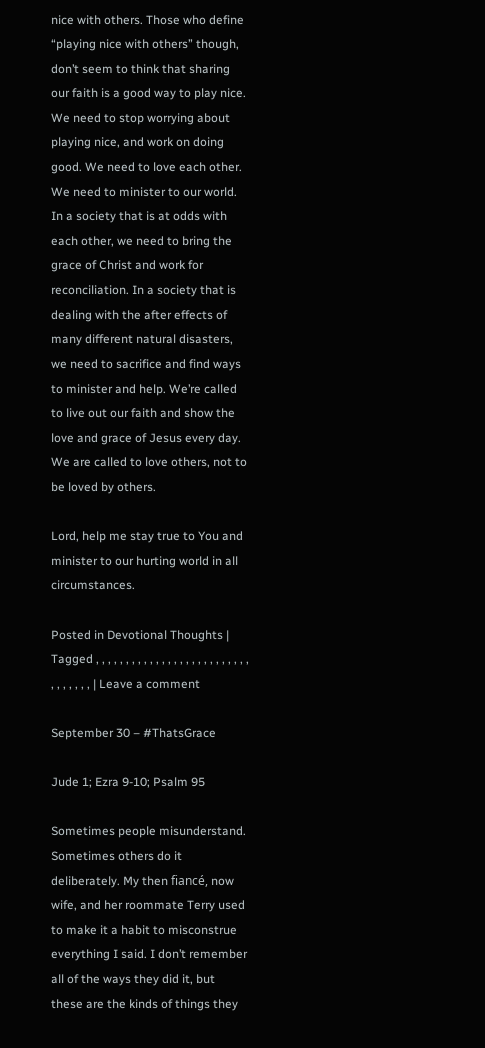nice with others. Those who define “playing nice with others” though, don’t seem to think that sharing our faith is a good way to play nice. We need to stop worrying about playing nice, and work on doing good. We need to love each other. We need to minister to our world. In a society that is at odds with each other, we need to bring the grace of Christ and work for reconciliation. In a society that is dealing with the after effects of many different natural disasters, we need to sacrifice and find ways to minister and help. We’re called to live out our faith and show the love and grace of Jesus every day. We are called to love others, not to be loved by others.

Lord, help me stay true to You and minister to our hurting world in all circumstances.

Posted in Devotional Thoughts | Tagged , , , , , , , , , , , , , , , , , , , , , , , , , , , , , , , , , | Leave a comment

September 30 – #ThatsGrace

Jude 1; Ezra 9-10; Psalm 95

Sometimes people misunderstand. Sometimes others do it deliberately. My then fiancé, now wife, and her roommate Terry used to make it a habit to misconstrue everything I said. I don’t remember all of the ways they did it, but these are the kinds of things they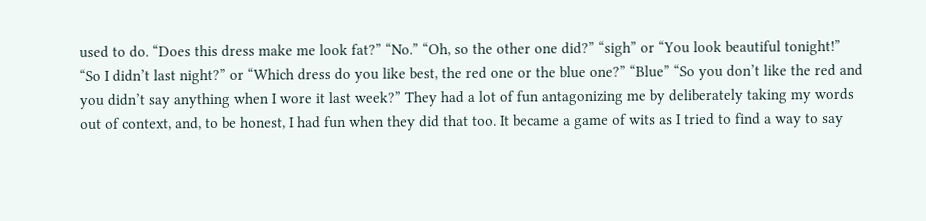used to do. “Does this dress make me look fat?” “No.” “Oh, so the other one did?” “sigh” or “You look beautiful tonight!” “So I didn’t last night?” or “Which dress do you like best, the red one or the blue one?” “Blue” “So you don’t like the red and you didn’t say anything when I wore it last week?” They had a lot of fun antagonizing me by deliberately taking my words out of context, and, to be honest, I had fun when they did that too. It became a game of wits as I tried to find a way to say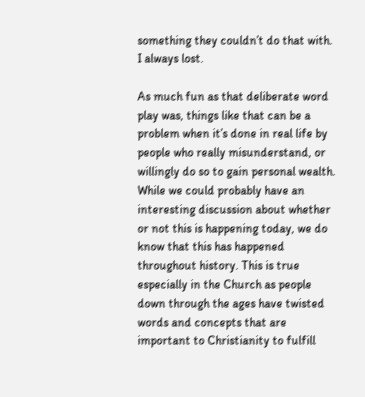something they couldn’t do that with. I always lost.

As much fun as that deliberate word play was, things like that can be a problem when it’s done in real life by people who really misunderstand, or willingly do so to gain personal wealth. While we could probably have an interesting discussion about whether or not this is happening today, we do know that this has happened throughout history. This is true especially in the Church as people down through the ages have twisted words and concepts that are important to Christianity to fulfill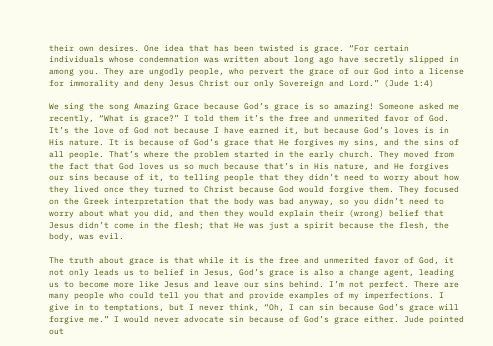their own desires. One idea that has been twisted is grace. “For certain individuals whose condemnation was written about long ago have secretly slipped in among you. They are ungodly people, who pervert the grace of our God into a license for immorality and deny Jesus Christ our only Sovereign and Lord.” (Jude 1:4)

We sing the song Amazing Grace because God’s grace is so amazing! Someone asked me recently, “What is grace?” I told them it’s the free and unmerited favor of God. It’s the love of God not because I have earned it, but because God’s loves is in His nature. It is because of God’s grace that He forgives my sins, and the sins of all people. That’s where the problem started in the early church. They moved from the fact that God loves us so much because that’s in His nature, and He forgives our sins because of it, to telling people that they didn’t need to worry about how they lived once they turned to Christ because God would forgive them. They focused on the Greek interpretation that the body was bad anyway, so you didn’t need to worry about what you did, and then they would explain their (wrong) belief that Jesus didn’t come in the flesh; that He was just a spirit because the flesh, the body, was evil.

The truth about grace is that while it is the free and unmerited favor of God, it not only leads us to belief in Jesus, God’s grace is also a change agent, leading us to become more like Jesus and leave our sins behind. I’m not perfect. There are many people who could tell you that and provide examples of my imperfections. I give in to temptations, but I never think, “Oh, I can sin because God’s grace will forgive me.” I would never advocate sin because of God’s grace either. Jude pointed out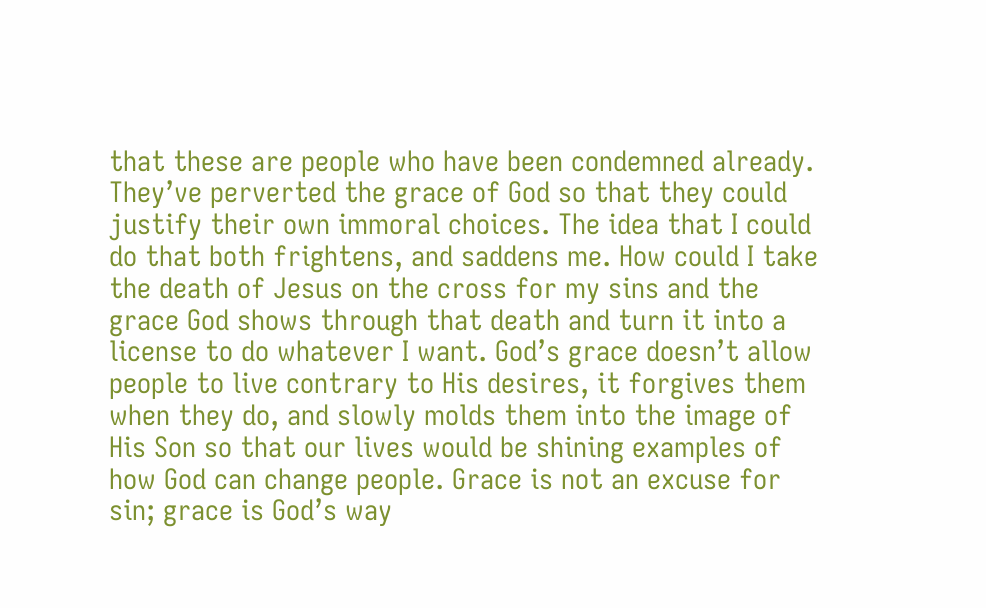that these are people who have been condemned already. They’ve perverted the grace of God so that they could justify their own immoral choices. The idea that I could do that both frightens, and saddens me. How could I take the death of Jesus on the cross for my sins and the grace God shows through that death and turn it into a license to do whatever I want. God’s grace doesn’t allow people to live contrary to His desires, it forgives them when they do, and slowly molds them into the image of His Son so that our lives would be shining examples of how God can change people. Grace is not an excuse for sin; grace is God’s way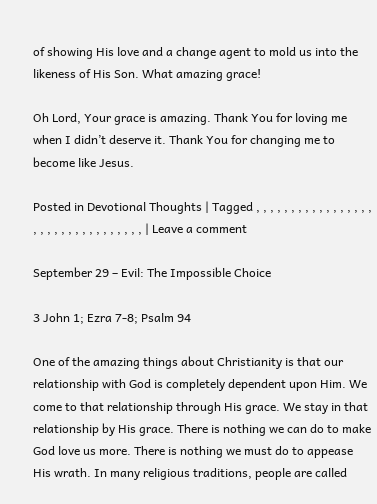of showing His love and a change agent to mold us into the likeness of His Son. What amazing grace!

Oh Lord, Your grace is amazing. Thank You for loving me when I didn’t deserve it. Thank You for changing me to become like Jesus.

Posted in Devotional Thoughts | Tagged , , , , , , , , , , , , , , , , , , , , , , , , , , , , , , , , , | Leave a comment

September 29 – Evil: The Impossible Choice

3 John 1; Ezra 7-8; Psalm 94

One of the amazing things about Christianity is that our relationship with God is completely dependent upon Him. We come to that relationship through His grace. We stay in that relationship by His grace. There is nothing we can do to make God love us more. There is nothing we must do to appease His wrath. In many religious traditions, people are called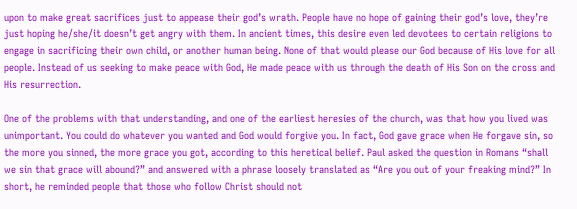upon to make great sacrifices just to appease their god’s wrath. People have no hope of gaining their god’s love, they’re just hoping he/she/it doesn’t get angry with them. In ancient times, this desire even led devotees to certain religions to engage in sacrificing their own child, or another human being. None of that would please our God because of His love for all people. Instead of us seeking to make peace with God, He made peace with us through the death of His Son on the cross and His resurrection.

One of the problems with that understanding, and one of the earliest heresies of the church, was that how you lived was unimportant. You could do whatever you wanted and God would forgive you. In fact, God gave grace when He forgave sin, so the more you sinned, the more grace you got, according to this heretical belief. Paul asked the question in Romans “shall we sin that grace will abound?” and answered with a phrase loosely translated as “Are you out of your freaking mind?” In short, he reminded people that those who follow Christ should not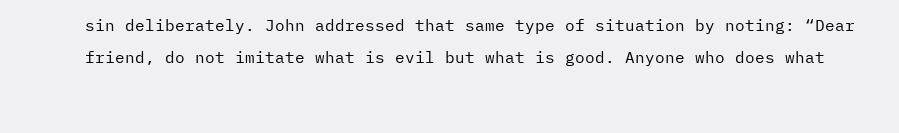sin deliberately. John addressed that same type of situation by noting: “Dear friend, do not imitate what is evil but what is good. Anyone who does what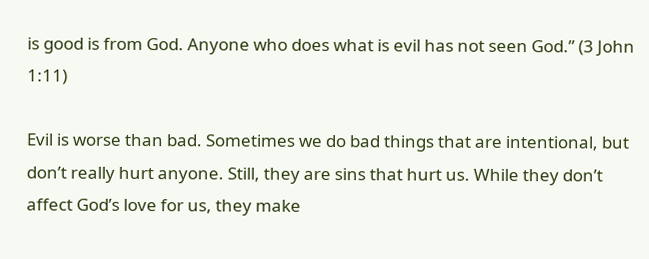is good is from God. Anyone who does what is evil has not seen God.” (3 John 1:11)

Evil is worse than bad. Sometimes we do bad things that are intentional, but don’t really hurt anyone. Still, they are sins that hurt us. While they don’t affect God’s love for us, they make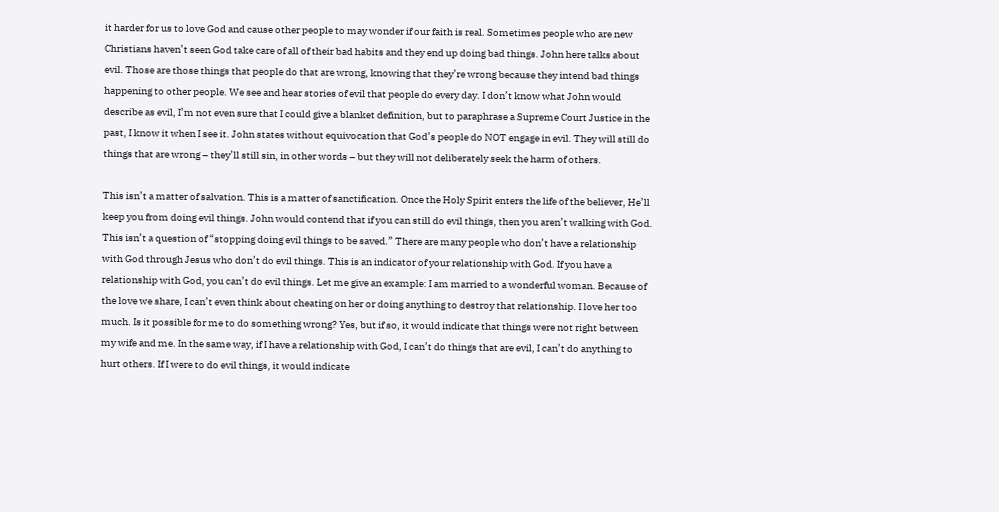it harder for us to love God and cause other people to may wonder if our faith is real. Sometimes people who are new Christians haven’t seen God take care of all of their bad habits and they end up doing bad things. John here talks about evil. Those are those things that people do that are wrong, knowing that they’re wrong because they intend bad things happening to other people. We see and hear stories of evil that people do every day. I don’t know what John would describe as evil, I’m not even sure that I could give a blanket definition, but to paraphrase a Supreme Court Justice in the past, I know it when I see it. John states without equivocation that God’s people do NOT engage in evil. They will still do things that are wrong – they’ll still sin, in other words – but they will not deliberately seek the harm of others.

This isn’t a matter of salvation. This is a matter of sanctification. Once the Holy Spirit enters the life of the believer, He’ll keep you from doing evil things. John would contend that if you can still do evil things, then you aren’t walking with God. This isn’t a question of “stopping doing evil things to be saved.” There are many people who don’t have a relationship with God through Jesus who don’t do evil things. This is an indicator of your relationship with God. If you have a relationship with God, you can’t do evil things. Let me give an example: I am married to a wonderful woman. Because of the love we share, I can’t even think about cheating on her or doing anything to destroy that relationship. I love her too much. Is it possible for me to do something wrong? Yes, but if so, it would indicate that things were not right between my wife and me. In the same way, if I have a relationship with God, I can’t do things that are evil, I can’t do anything to hurt others. If I were to do evil things, it would indicate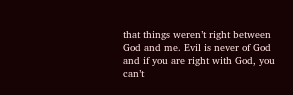that things weren’t right between God and me. Evil is never of God and if you are right with God, you can’t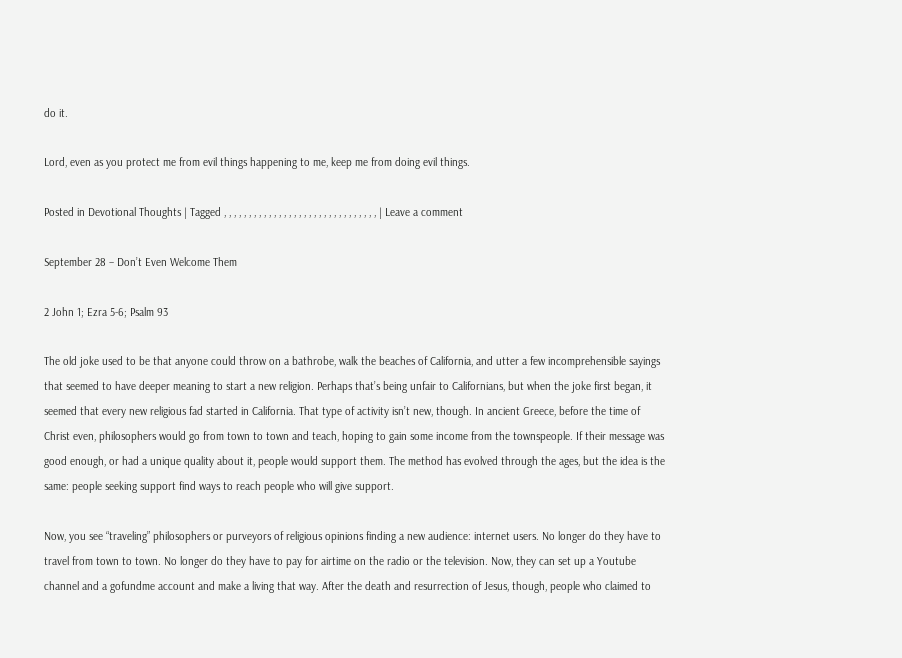do it.

Lord, even as you protect me from evil things happening to me, keep me from doing evil things.

Posted in Devotional Thoughts | Tagged , , , , , , , , , , , , , , , , , , , , , , , , , , , , , , , | Leave a comment

September 28 – Don’t Even Welcome Them

2 John 1; Ezra 5-6; Psalm 93

The old joke used to be that anyone could throw on a bathrobe, walk the beaches of California, and utter a few incomprehensible sayings that seemed to have deeper meaning to start a new religion. Perhaps that’s being unfair to Californians, but when the joke first began, it seemed that every new religious fad started in California. That type of activity isn’t new, though. In ancient Greece, before the time of Christ even, philosophers would go from town to town and teach, hoping to gain some income from the townspeople. If their message was good enough, or had a unique quality about it, people would support them. The method has evolved through the ages, but the idea is the same: people seeking support find ways to reach people who will give support.

Now, you see “traveling” philosophers or purveyors of religious opinions finding a new audience: internet users. No longer do they have to travel from town to town. No longer do they have to pay for airtime on the radio or the television. Now, they can set up a Youtube channel and a gofundme account and make a living that way. After the death and resurrection of Jesus, though, people who claimed to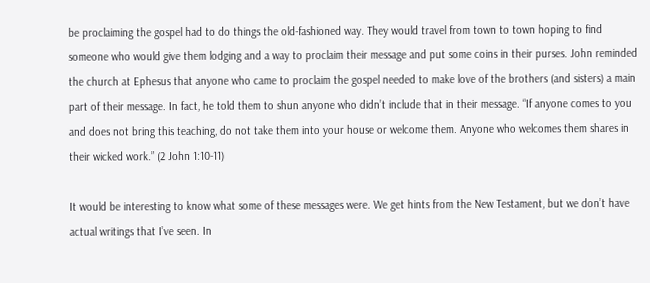be proclaiming the gospel had to do things the old-fashioned way. They would travel from town to town hoping to find someone who would give them lodging and a way to proclaim their message and put some coins in their purses. John reminded the church at Ephesus that anyone who came to proclaim the gospel needed to make love of the brothers (and sisters) a main part of their message. In fact, he told them to shun anyone who didn’t include that in their message. “If anyone comes to you and does not bring this teaching, do not take them into your house or welcome them. Anyone who welcomes them shares in their wicked work.” (2 John 1:10-11)

It would be interesting to know what some of these messages were. We get hints from the New Testament, but we don’t have actual writings that I’ve seen. In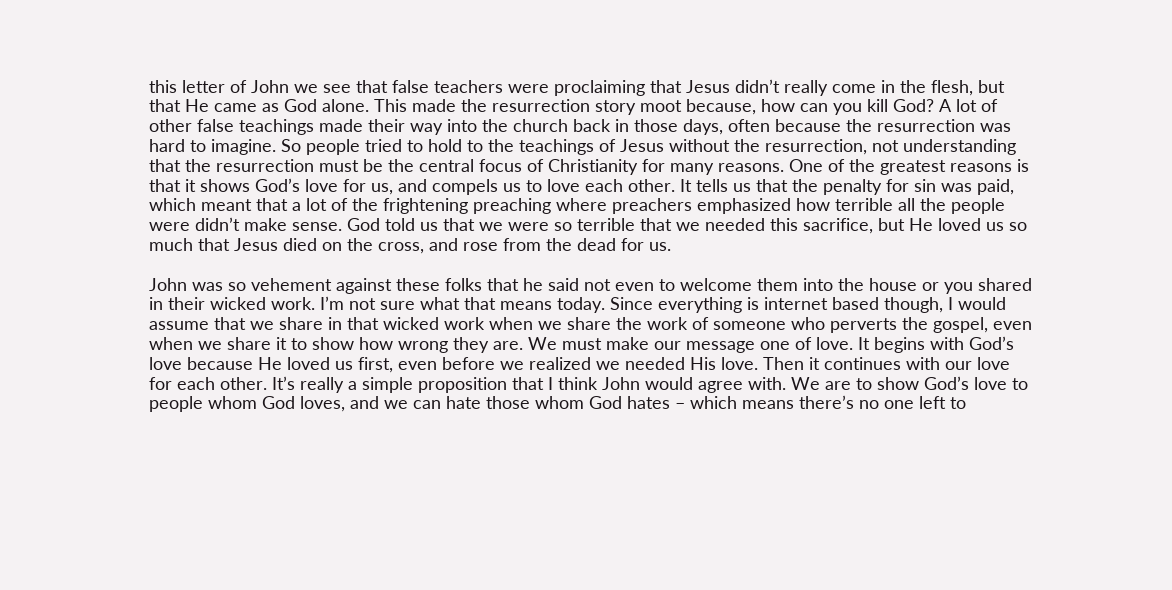this letter of John we see that false teachers were proclaiming that Jesus didn’t really come in the flesh, but that He came as God alone. This made the resurrection story moot because, how can you kill God? A lot of other false teachings made their way into the church back in those days, often because the resurrection was hard to imagine. So people tried to hold to the teachings of Jesus without the resurrection, not understanding that the resurrection must be the central focus of Christianity for many reasons. One of the greatest reasons is that it shows God’s love for us, and compels us to love each other. It tells us that the penalty for sin was paid, which meant that a lot of the frightening preaching where preachers emphasized how terrible all the people were didn’t make sense. God told us that we were so terrible that we needed this sacrifice, but He loved us so much that Jesus died on the cross, and rose from the dead for us.

John was so vehement against these folks that he said not even to welcome them into the house or you shared in their wicked work. I’m not sure what that means today. Since everything is internet based though, I would assume that we share in that wicked work when we share the work of someone who perverts the gospel, even when we share it to show how wrong they are. We must make our message one of love. It begins with God’s love because He loved us first, even before we realized we needed His love. Then it continues with our love for each other. It’s really a simple proposition that I think John would agree with. We are to show God’s love to people whom God loves, and we can hate those whom God hates – which means there’s no one left to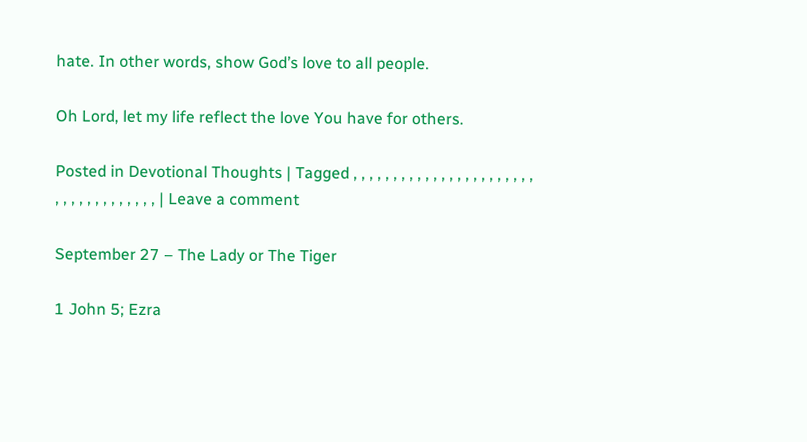hate. In other words, show God’s love to all people.

Oh Lord, let my life reflect the love You have for others.

Posted in Devotional Thoughts | Tagged , , , , , , , , , , , , , , , , , , , , , , , , , , , , , , , , , , , , | Leave a comment

September 27 – The Lady or The Tiger

1 John 5; Ezra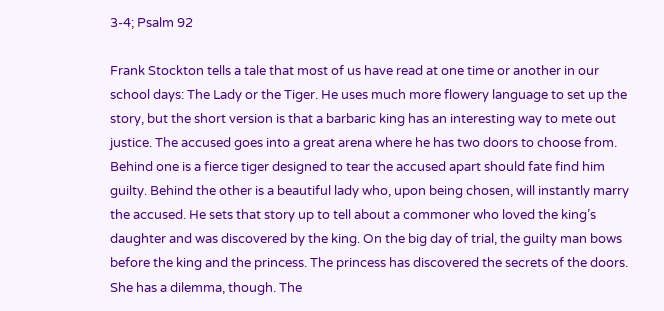3-4; Psalm 92

Frank Stockton tells a tale that most of us have read at one time or another in our school days: The Lady or the Tiger. He uses much more flowery language to set up the story, but the short version is that a barbaric king has an interesting way to mete out justice. The accused goes into a great arena where he has two doors to choose from. Behind one is a fierce tiger designed to tear the accused apart should fate find him guilty. Behind the other is a beautiful lady who, upon being chosen, will instantly marry the accused. He sets that story up to tell about a commoner who loved the king’s daughter and was discovered by the king. On the big day of trial, the guilty man bows before the king and the princess. The princess has discovered the secrets of the doors. She has a dilemma, though. The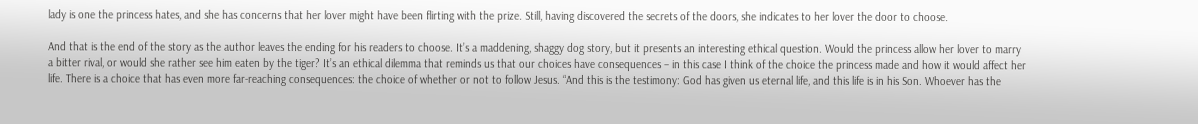lady is one the princess hates, and she has concerns that her lover might have been flirting with the prize. Still, having discovered the secrets of the doors, she indicates to her lover the door to choose.

And that is the end of the story as the author leaves the ending for his readers to choose. It’s a maddening, shaggy dog story, but it presents an interesting ethical question. Would the princess allow her lover to marry a bitter rival, or would she rather see him eaten by the tiger? It’s an ethical dilemma that reminds us that our choices have consequences – in this case I think of the choice the princess made and how it would affect her life. There is a choice that has even more far-reaching consequences: the choice of whether or not to follow Jesus. “And this is the testimony: God has given us eternal life, and this life is in his Son. Whoever has the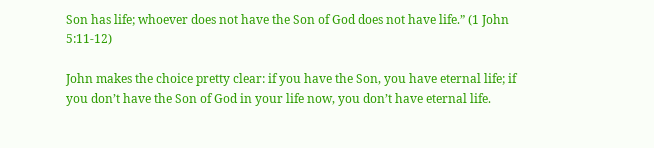Son has life; whoever does not have the Son of God does not have life.” (1 John 5:11-12)

John makes the choice pretty clear: if you have the Son, you have eternal life; if you don’t have the Son of God in your life now, you don’t have eternal life.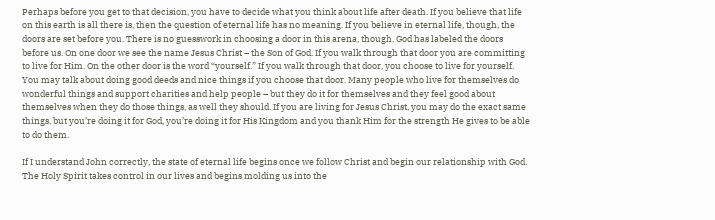Perhaps before you get to that decision, you have to decide what you think about life after death. If you believe that life on this earth is all there is, then the question of eternal life has no meaning. If you believe in eternal life, though, the doors are set before you. There is no guesswork in choosing a door in this arena, though. God has labeled the doors before us. On one door we see the name Jesus Christ – the Son of God. If you walk through that door you are committing to live for Him. On the other door is the word “yourself.” If you walk through that door, you choose to live for yourself. You may talk about doing good deeds and nice things if you choose that door. Many people who live for themselves do wonderful things and support charities and help people – but they do it for themselves and they feel good about themselves when they do those things, as well they should. If you are living for Jesus Christ, you may do the exact same things, but you’re doing it for God, you’re doing it for His Kingdom and you thank Him for the strength He gives to be able to do them.

If I understand John correctly, the state of eternal life begins once we follow Christ and begin our relationship with God. The Holy Spirit takes control in our lives and begins molding us into the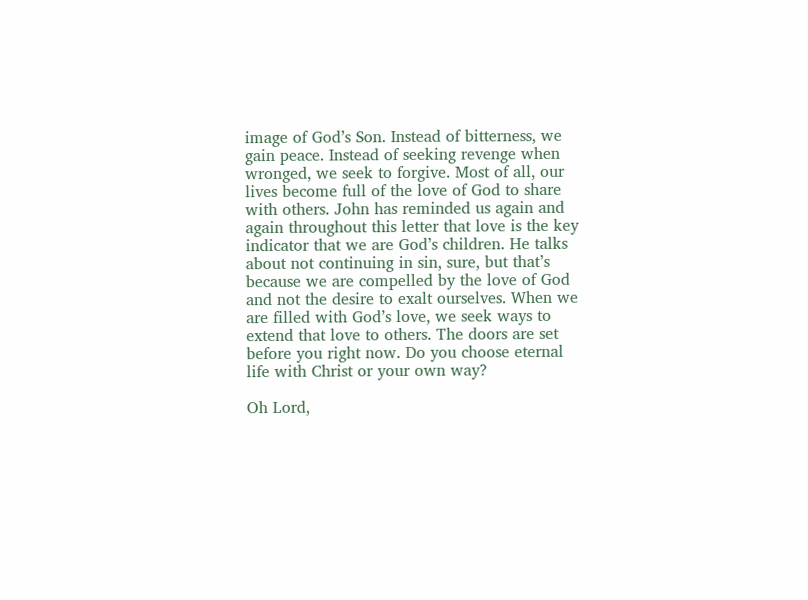image of God’s Son. Instead of bitterness, we gain peace. Instead of seeking revenge when wronged, we seek to forgive. Most of all, our lives become full of the love of God to share with others. John has reminded us again and again throughout this letter that love is the key indicator that we are God’s children. He talks about not continuing in sin, sure, but that’s because we are compelled by the love of God and not the desire to exalt ourselves. When we are filled with God’s love, we seek ways to extend that love to others. The doors are set before you right now. Do you choose eternal life with Christ or your own way?

Oh Lord,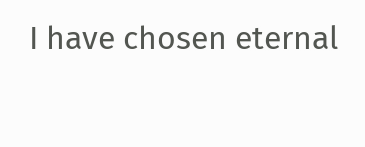I have chosen eternal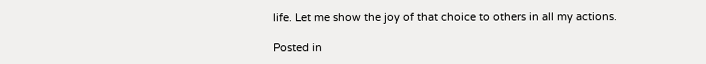life. Let me show the joy of that choice to others in all my actions.

Posted in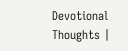Devotional Thoughts |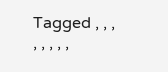Tagged , , , , , , , ,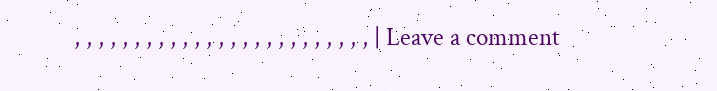, , , , , , , , , , , , , , , , , , , , , , , , , | Leave a comment